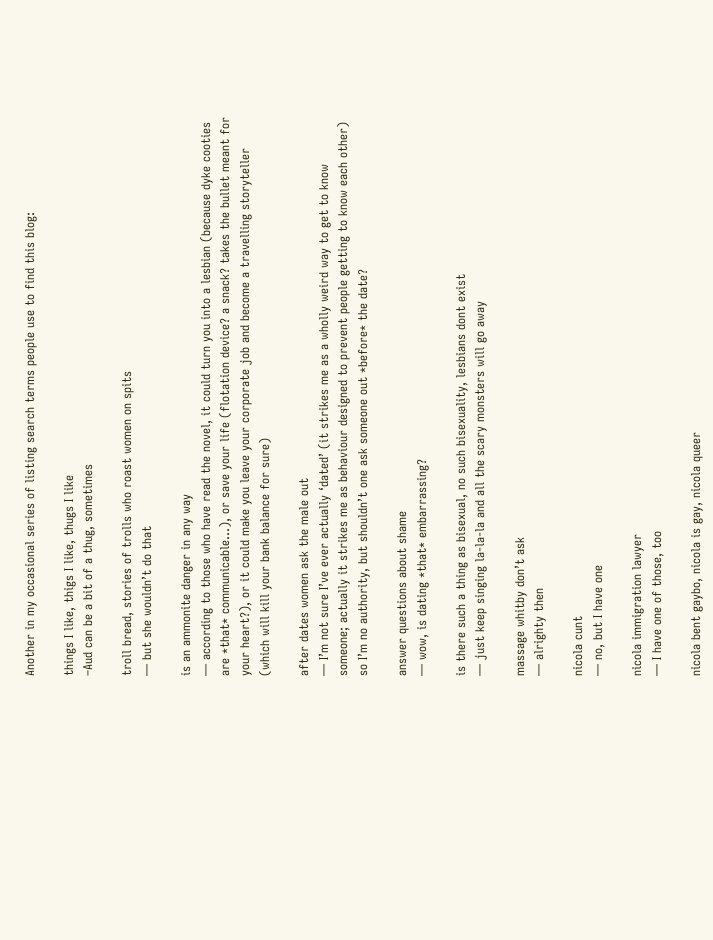Another in my occasional series of listing search terms people use to find this blog:

things I like, thigs I like, thugs I like
–Aud can be a bit of a thug, sometimes

troll bread, stories of trolls who roast women on spits
— but she wouldn’t do that

is an ammonite danger in any way
— according to those who have read the novel, it could turn you into a lesbian (because dyke cooties are *that* communicable…), or save your life (flotation device? a snack? takes the bullet meant for your heart?), or it could make you leave your corporate job and become a travelling storyteller (which will kill your bank balance for sure)

after dates women ask the male out
— I’m not sure I’ve ever actually ‘dated’ (it strikes me as a wholly weird way to get to know someone; actually it strikes me as behaviour designed to prevent people getting to know each other) so I’m no authority, but shouldn’t one ask someone out *before* the date?

answer questions about shame
— wow, is dating *that* embarrassing?

is there such a thing as bisexual, no such bisexuality, lesbians dont exist
— just keep singing la-la-la and all the scary monsters will go away

massage whitby don’t ask
— alrighty then

nicola cunt
— no, but I have one

nicola immigration lawyer
— I have one of those, too

nicola bent gaybo, nicola is gay, nicola queer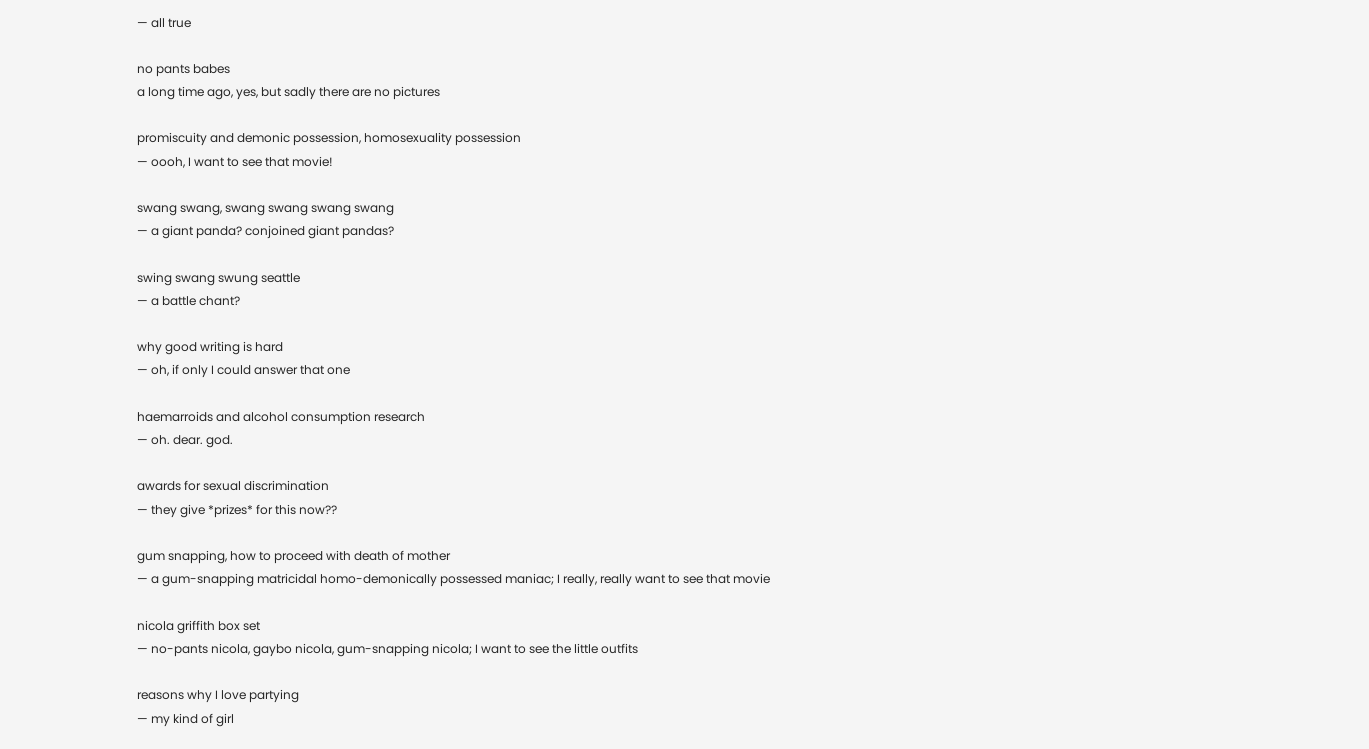— all true

no pants babes
a long time ago, yes, but sadly there are no pictures

promiscuity and demonic possession, homosexuality possession
— oooh, I want to see that movie!

swang swang, swang swang swang swang
— a giant panda? conjoined giant pandas?

swing swang swung seattle
— a battle chant?

why good writing is hard
— oh, if only I could answer that one

haemarroids and alcohol consumption research
— oh. dear. god.

awards for sexual discrimination
— they give *prizes* for this now??

gum snapping, how to proceed with death of mother
— a gum-snapping matricidal homo-demonically possessed maniac; I really, really want to see that movie

nicola griffith box set
— no-pants nicola, gaybo nicola, gum-snapping nicola; I want to see the little outfits

reasons why I love partying
— my kind of girl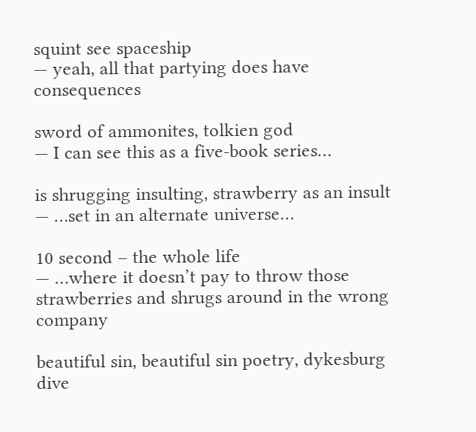squint see spaceship
— yeah, all that partying does have consequences

sword of ammonites, tolkien god
— I can see this as a five-book series…

is shrugging insulting, strawberry as an insult
— …set in an alternate universe…

10 second – the whole life
— …where it doesn’t pay to throw those strawberries and shrugs around in the wrong company

beautiful sin, beautiful sin poetry, dykesburg dive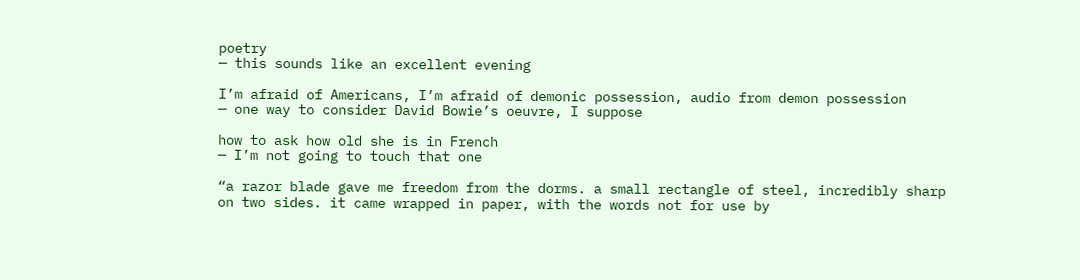poetry
— this sounds like an excellent evening

I’m afraid of Americans, I’m afraid of demonic possession, audio from demon possession
— one way to consider David Bowie’s oeuvre, I suppose

how to ask how old she is in French
— I’m not going to touch that one

“a razor blade gave me freedom from the dorms. a small rectangle of steel, incredibly sharp on two sides. it came wrapped in paper, with the words not for use by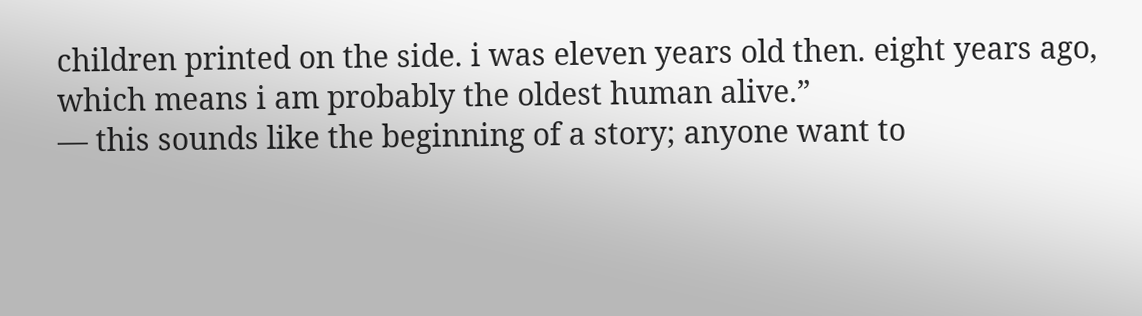children printed on the side. i was eleven years old then. eight years ago, which means i am probably the oldest human alive.”
— this sounds like the beginning of a story; anyone want to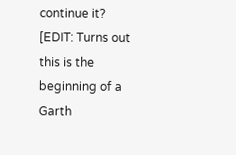continue it? [EDIT: Turns out this is the beginning of a Garth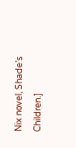Nix novel, Shade’s Children.]